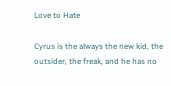Love to Hate

Cyrus is the always the new kid, the outsider, the freak, and he has no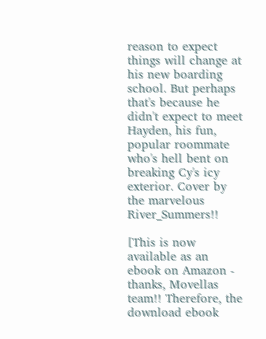reason to expect things will change at his new boarding school. But perhaps that's because he didn't expect to meet Hayden, his fun, popular roommate who's hell bent on breaking Cy's icy exterior. Cover by the marvelous River_Summers!!

[This is now available as an ebook on Amazon - thanks, Movellas team!! Therefore, the download ebook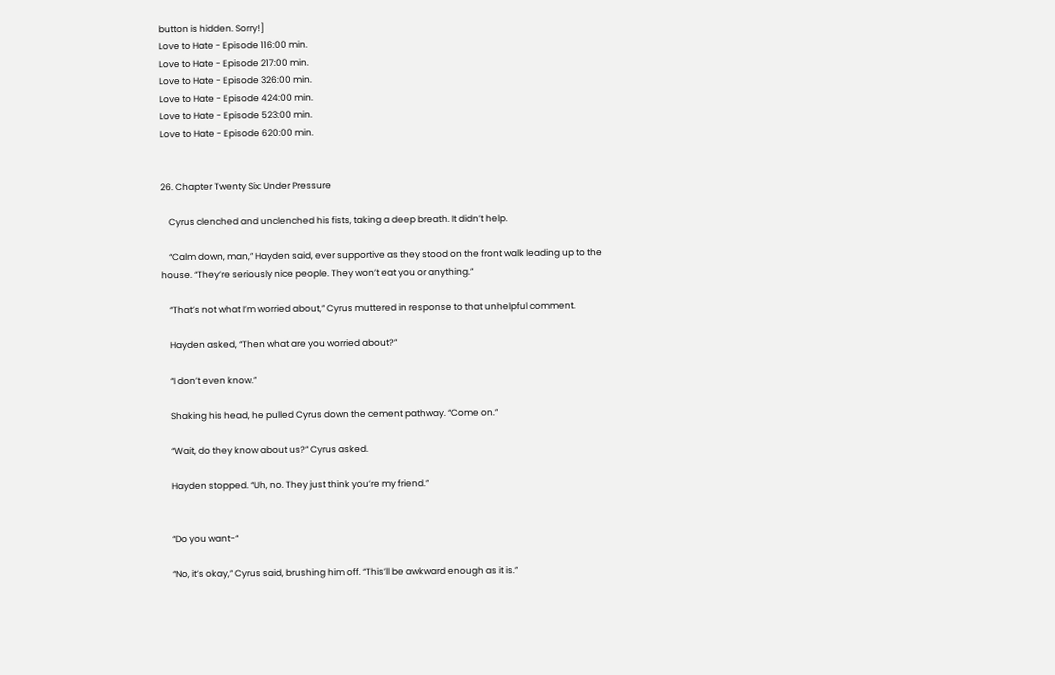button is hidden. Sorry!]
Love to Hate - Episode 116:00 min.
Love to Hate - Episode 217:00 min.
Love to Hate - Episode 326:00 min.
Love to Hate - Episode 424:00 min.
Love to Hate - Episode 523:00 min.
Love to Hate - Episode 620:00 min.


26. Chapter Twenty Six: Under Pressure

    Cyrus clenched and unclenched his fists, taking a deep breath. It didn’t help.

    “Calm down, man,” Hayden said, ever supportive as they stood on the front walk leading up to the house. “They’re seriously nice people. They won’t eat you or anything.”

    “That’s not what I’m worried about,” Cyrus muttered in response to that unhelpful comment.

    Hayden asked, “Then what are you worried about?”

    “I don’t even know.”

    Shaking his head, he pulled Cyrus down the cement pathway. “Come on.”

    “Wait, do they know about us?” Cyrus asked.

    Hayden stopped. “Uh, no. They just think you’re my friend.”


    “Do you want-“

    “No, it’s okay,” Cyrus said, brushing him off. “This’ll be awkward enough as it is.”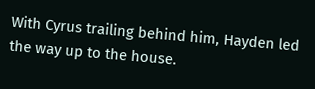With Cyrus trailing behind him, Hayden led the way up to the house.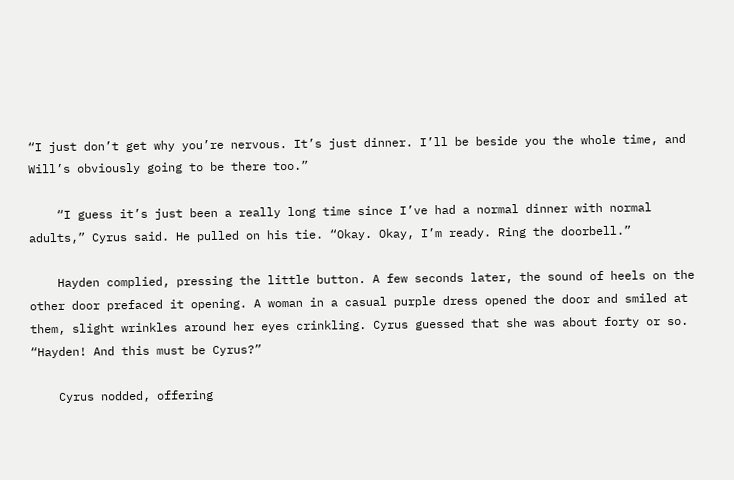“I just don’t get why you’re nervous. It’s just dinner. I’ll be beside you the whole time, and Will’s obviously going to be there too.”

    “I guess it’s just been a really long time since I’ve had a normal dinner with normal adults,” Cyrus said. He pulled on his tie. “Okay. Okay, I’m ready. Ring the doorbell.”

    Hayden complied, pressing the little button. A few seconds later, the sound of heels on the other door prefaced it opening. A woman in a casual purple dress opened the door and smiled at them, slight wrinkles around her eyes crinkling. Cyrus guessed that she was about forty or so. “Hayden! And this must be Cyrus?”

    Cyrus nodded, offering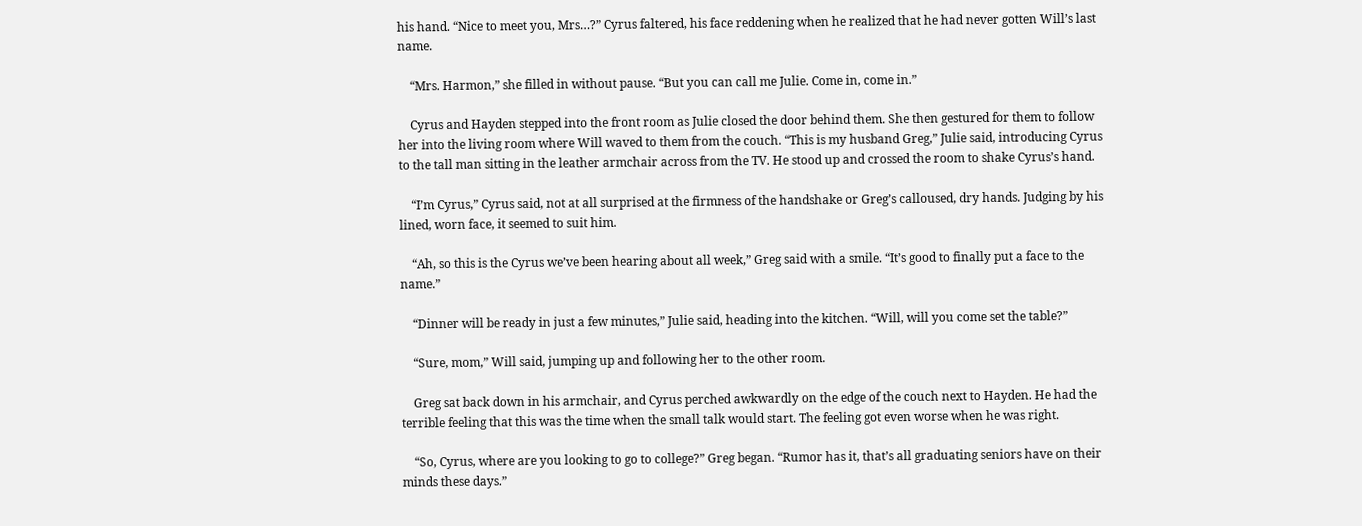his hand. “Nice to meet you, Mrs…?” Cyrus faltered, his face reddening when he realized that he had never gotten Will’s last name.

    “Mrs. Harmon,” she filled in without pause. “But you can call me Julie. Come in, come in.”

    Cyrus and Hayden stepped into the front room as Julie closed the door behind them. She then gestured for them to follow her into the living room where Will waved to them from the couch. “This is my husband Greg,” Julie said, introducing Cyrus to the tall man sitting in the leather armchair across from the TV. He stood up and crossed the room to shake Cyrus’s hand.

    “I’m Cyrus,” Cyrus said, not at all surprised at the firmness of the handshake or Greg’s calloused, dry hands. Judging by his lined, worn face, it seemed to suit him.

    “Ah, so this is the Cyrus we’ve been hearing about all week,” Greg said with a smile. “It’s good to finally put a face to the name.”

    “Dinner will be ready in just a few minutes,” Julie said, heading into the kitchen. “Will, will you come set the table?”

    “Sure, mom,” Will said, jumping up and following her to the other room.

    Greg sat back down in his armchair, and Cyrus perched awkwardly on the edge of the couch next to Hayden. He had the terrible feeling that this was the time when the small talk would start. The feeling got even worse when he was right.

    “So, Cyrus, where are you looking to go to college?” Greg began. “Rumor has it, that’s all graduating seniors have on their minds these days.”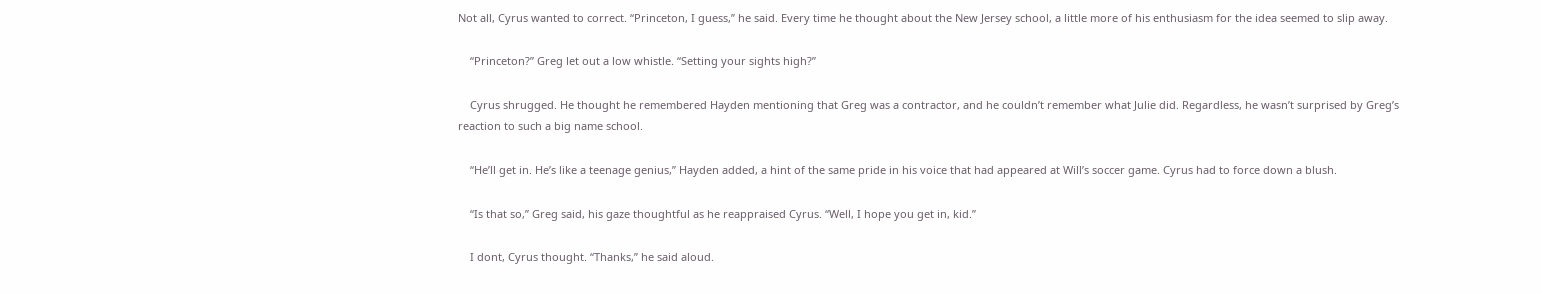Not all, Cyrus wanted to correct. “Princeton, I guess,” he said. Every time he thought about the New Jersey school, a little more of his enthusiasm for the idea seemed to slip away.

    “Princeton?” Greg let out a low whistle. “Setting your sights high?”

    Cyrus shrugged. He thought he remembered Hayden mentioning that Greg was a contractor, and he couldn’t remember what Julie did. Regardless, he wasn’t surprised by Greg’s reaction to such a big name school.

    “He’ll get in. He’s like a teenage genius,” Hayden added, a hint of the same pride in his voice that had appeared at Will’s soccer game. Cyrus had to force down a blush.

    “Is that so,” Greg said, his gaze thoughtful as he reappraised Cyrus. “Well, I hope you get in, kid.”

    I dont, Cyrus thought. “Thanks,” he said aloud.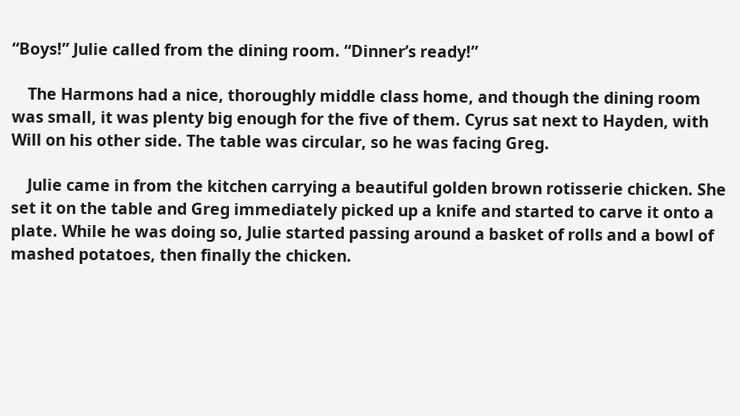“Boys!” Julie called from the dining room. “Dinner’s ready!”

    The Harmons had a nice, thoroughly middle class home, and though the dining room was small, it was plenty big enough for the five of them. Cyrus sat next to Hayden, with Will on his other side. The table was circular, so he was facing Greg.

    Julie came in from the kitchen carrying a beautiful golden brown rotisserie chicken. She set it on the table and Greg immediately picked up a knife and started to carve it onto a plate. While he was doing so, Julie started passing around a basket of rolls and a bowl of mashed potatoes, then finally the chicken.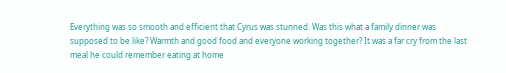Everything was so smooth and efficient that Cyrus was stunned. Was this what a family dinner was supposed to be like? Warmth and good food and everyone working together? It was a far cry from the last meal he could remember eating at home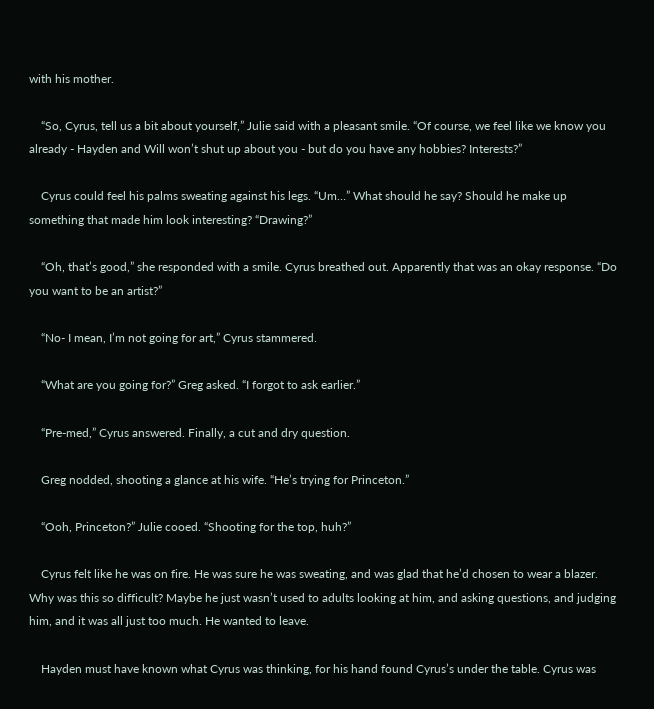with his mother.

    “So, Cyrus, tell us a bit about yourself,” Julie said with a pleasant smile. “Of course, we feel like we know you already - Hayden and Will won’t shut up about you - but do you have any hobbies? Interests?”

    Cyrus could feel his palms sweating against his legs. “Um…” What should he say? Should he make up something that made him look interesting? “Drawing?”

    “Oh, that’s good,” she responded with a smile. Cyrus breathed out. Apparently that was an okay response. “Do you want to be an artist?”

    “No- I mean, I’m not going for art,” Cyrus stammered.

    “What are you going for?” Greg asked. “I forgot to ask earlier.”

    “Pre-med,” Cyrus answered. Finally, a cut and dry question.

    Greg nodded, shooting a glance at his wife. “He’s trying for Princeton.”

    “Ooh, Princeton?” Julie cooed. “Shooting for the top, huh?”

    Cyrus felt like he was on fire. He was sure he was sweating, and was glad that he’d chosen to wear a blazer. Why was this so difficult? Maybe he just wasn’t used to adults looking at him, and asking questions, and judging him, and it was all just too much. He wanted to leave.

    Hayden must have known what Cyrus was thinking, for his hand found Cyrus’s under the table. Cyrus was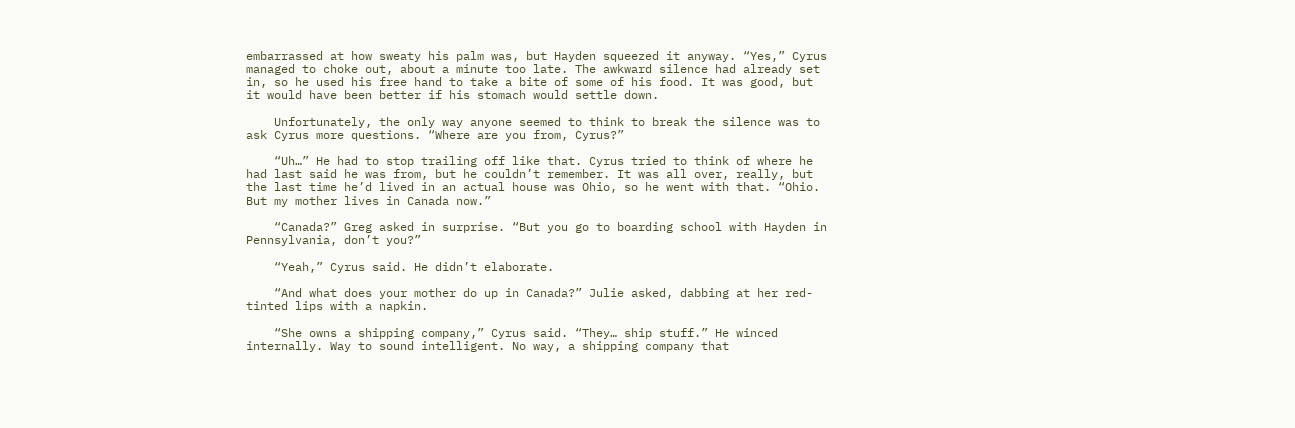embarrassed at how sweaty his palm was, but Hayden squeezed it anyway. “Yes,” Cyrus managed to choke out, about a minute too late. The awkward silence had already set in, so he used his free hand to take a bite of some of his food. It was good, but it would have been better if his stomach would settle down.

    Unfortunately, the only way anyone seemed to think to break the silence was to ask Cyrus more questions. “Where are you from, Cyrus?”

    “Uh…” He had to stop trailing off like that. Cyrus tried to think of where he had last said he was from, but he couldn’t remember. It was all over, really, but the last time he’d lived in an actual house was Ohio, so he went with that. “Ohio. But my mother lives in Canada now.”

    “Canada?” Greg asked in surprise. “But you go to boarding school with Hayden in Pennsylvania, don’t you?”

    “Yeah,” Cyrus said. He didn’t elaborate.

    “And what does your mother do up in Canada?” Julie asked, dabbing at her red-tinted lips with a napkin.

    “She owns a shipping company,” Cyrus said. “They… ship stuff.” He winced internally. Way to sound intelligent. No way, a shipping company that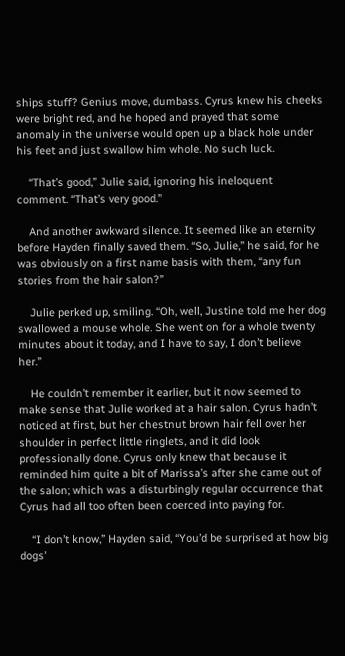ships stuff? Genius move, dumbass. Cyrus knew his cheeks were bright red, and he hoped and prayed that some anomaly in the universe would open up a black hole under his feet and just swallow him whole. No such luck.

    “That’s good,” Julie said, ignoring his ineloquent comment. “That’s very good.”

    And another awkward silence. It seemed like an eternity before Hayden finally saved them. “So, Julie,” he said, for he was obviously on a first name basis with them, “any fun stories from the hair salon?”

    Julie perked up, smiling. “Oh, well, Justine told me her dog swallowed a mouse whole. She went on for a whole twenty minutes about it today, and I have to say, I don’t believe her.”

    He couldn’t remember it earlier, but it now seemed to make sense that Julie worked at a hair salon. Cyrus hadn’t noticed at first, but her chestnut brown hair fell over her shoulder in perfect little ringlets, and it did look professionally done. Cyrus only knew that because it reminded him quite a bit of Marissa’s after she came out of the salon; which was a disturbingly regular occurrence that Cyrus had all too often been coerced into paying for.

    “I don’t know,” Hayden said, “You’d be surprised at how big dogs’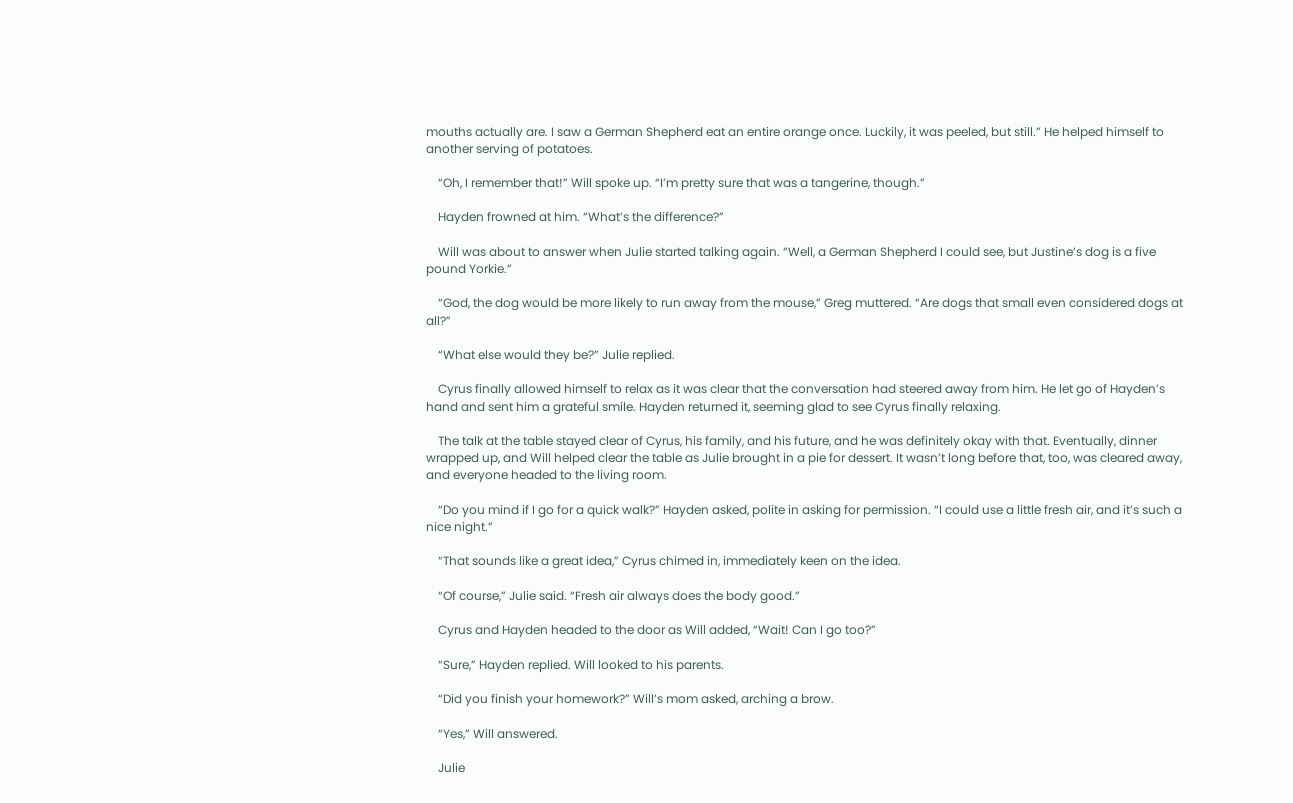mouths actually are. I saw a German Shepherd eat an entire orange once. Luckily, it was peeled, but still.” He helped himself to another serving of potatoes.

    “Oh, I remember that!” Will spoke up. “I’m pretty sure that was a tangerine, though.”

    Hayden frowned at him. “What’s the difference?”

    Will was about to answer when Julie started talking again. “Well, a German Shepherd I could see, but Justine’s dog is a five pound Yorkie.”

    “God, the dog would be more likely to run away from the mouse,” Greg muttered. “Are dogs that small even considered dogs at all?”

    “What else would they be?” Julie replied.

    Cyrus finally allowed himself to relax as it was clear that the conversation had steered away from him. He let go of Hayden’s hand and sent him a grateful smile. Hayden returned it, seeming glad to see Cyrus finally relaxing.

    The talk at the table stayed clear of Cyrus, his family, and his future, and he was definitely okay with that. Eventually, dinner wrapped up, and Will helped clear the table as Julie brought in a pie for dessert. It wasn’t long before that, too, was cleared away, and everyone headed to the living room.

    “Do you mind if I go for a quick walk?” Hayden asked, polite in asking for permission. “I could use a little fresh air, and it’s such a nice night.”

    “That sounds like a great idea,” Cyrus chimed in, immediately keen on the idea.

    “Of course,” Julie said. “Fresh air always does the body good.”

    Cyrus and Hayden headed to the door as Will added, “Wait! Can I go too?”

    “Sure,” Hayden replied. Will looked to his parents.

    “Did you finish your homework?” Will’s mom asked, arching a brow.

    “Yes,” Will answered.

    Julie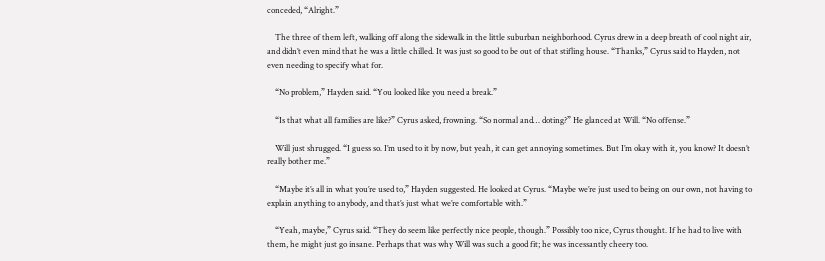conceded, “Alright.”

    The three of them left, walking off along the sidewalk in the little suburban neighborhood. Cyrus drew in a deep breath of cool night air, and didn’t even mind that he was a little chilled. It was just so good to be out of that stifling house. “Thanks,” Cyrus said to Hayden, not even needing to specify what for.

    “No problem,” Hayden said. “You looked like you need a break.”

    “Is that what all families are like?” Cyrus asked, frowning. “So normal and… doting?” He glanced at Will. “No offense.”

    Will just shrugged. “I guess so. I’m used to it by now, but yeah, it can get annoying sometimes. But I’m okay with it, you know? It doesn’t really bother me.”

    “Maybe it’s all in what you’re used to,” Hayden suggested. He looked at Cyrus. “Maybe we’re just used to being on our own, not having to explain anything to anybody, and that’s just what we’re comfortable with.”

    “Yeah, maybe,” Cyrus said. “They do seem like perfectly nice people, though.” Possibly too nice, Cyrus thought. If he had to live with them, he might just go insane. Perhaps that was why Will was such a good fit; he was incessantly cheery too.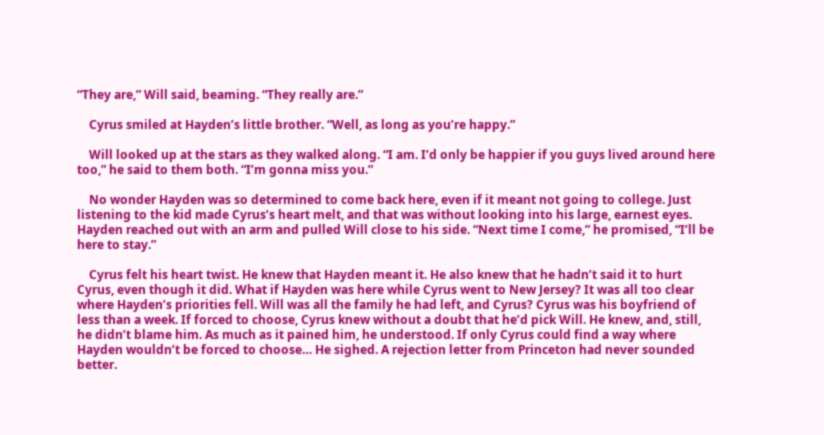“They are,” Will said, beaming. “They really are.”

    Cyrus smiled at Hayden’s little brother. “Well, as long as you’re happy.”

    Will looked up at the stars as they walked along. “I am. I’d only be happier if you guys lived around here too,” he said to them both. “I’m gonna miss you.”

    No wonder Hayden was so determined to come back here, even if it meant not going to college. Just listening to the kid made Cyrus’s heart melt, and that was without looking into his large, earnest eyes. Hayden reached out with an arm and pulled Will close to his side. “Next time I come,” he promised, “I’ll be here to stay.”

    Cyrus felt his heart twist. He knew that Hayden meant it. He also knew that he hadn’t said it to hurt Cyrus, even though it did. What if Hayden was here while Cyrus went to New Jersey? It was all too clear where Hayden’s priorities fell. Will was all the family he had left, and Cyrus? Cyrus was his boyfriend of less than a week. If forced to choose, Cyrus knew without a doubt that he’d pick Will. He knew, and, still, he didn’t blame him. As much as it pained him, he understood. If only Cyrus could find a way where Hayden wouldn’t be forced to choose… He sighed. A rejection letter from Princeton had never sounded better.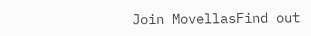Join MovellasFind out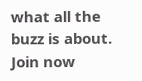what all the buzz is about. Join now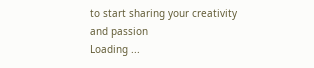to start sharing your creativity and passion
Loading ...